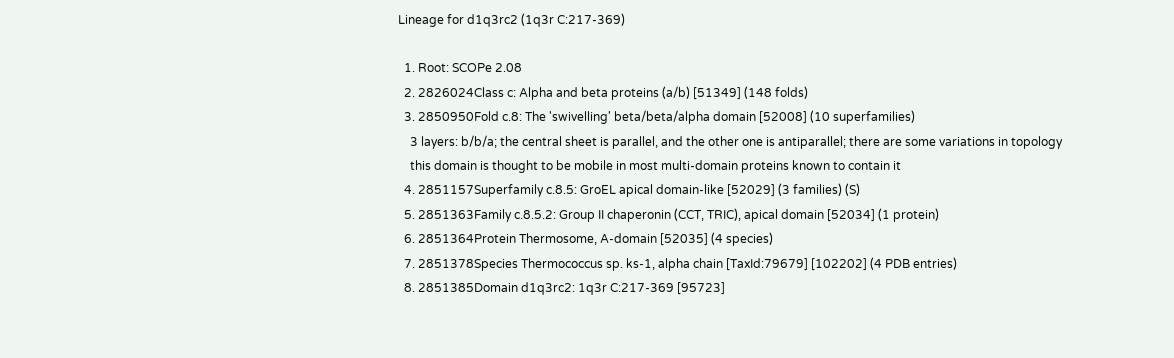Lineage for d1q3rc2 (1q3r C:217-369)

  1. Root: SCOPe 2.08
  2. 2826024Class c: Alpha and beta proteins (a/b) [51349] (148 folds)
  3. 2850950Fold c.8: The 'swivelling' beta/beta/alpha domain [52008] (10 superfamilies)
    3 layers: b/b/a; the central sheet is parallel, and the other one is antiparallel; there are some variations in topology
    this domain is thought to be mobile in most multi-domain proteins known to contain it
  4. 2851157Superfamily c.8.5: GroEL apical domain-like [52029] (3 families) (S)
  5. 2851363Family c.8.5.2: Group II chaperonin (CCT, TRIC), apical domain [52034] (1 protein)
  6. 2851364Protein Thermosome, A-domain [52035] (4 species)
  7. 2851378Species Thermococcus sp. ks-1, alpha chain [TaxId:79679] [102202] (4 PDB entries)
  8. 2851385Domain d1q3rc2: 1q3r C:217-369 [95723]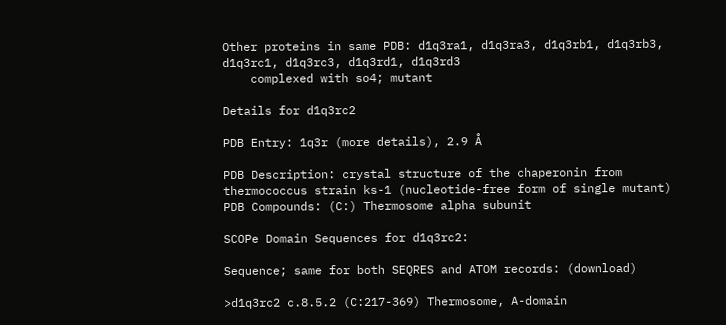Other proteins in same PDB: d1q3ra1, d1q3ra3, d1q3rb1, d1q3rb3, d1q3rc1, d1q3rc3, d1q3rd1, d1q3rd3
    complexed with so4; mutant

Details for d1q3rc2

PDB Entry: 1q3r (more details), 2.9 Å

PDB Description: crystal structure of the chaperonin from thermococcus strain ks-1 (nucleotide-free form of single mutant)
PDB Compounds: (C:) Thermosome alpha subunit

SCOPe Domain Sequences for d1q3rc2:

Sequence; same for both SEQRES and ATOM records: (download)

>d1q3rc2 c.8.5.2 (C:217-369) Thermosome, A-domain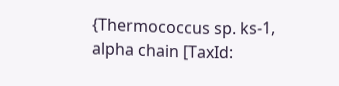{Thermococcus sp. ks-1, alpha chain [TaxId: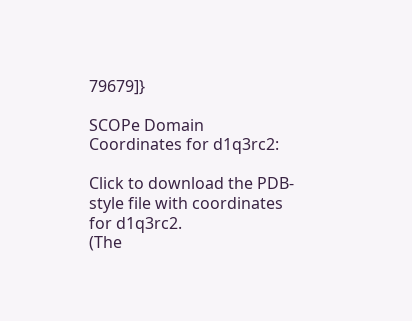79679]}

SCOPe Domain Coordinates for d1q3rc2:

Click to download the PDB-style file with coordinates for d1q3rc2.
(The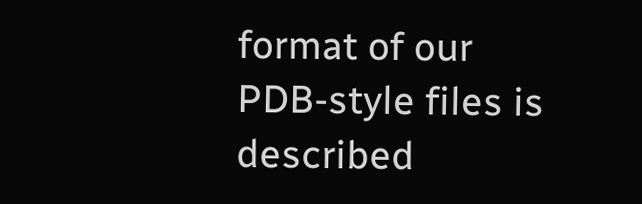format of our PDB-style files is described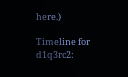here.)

Timeline for d1q3rc2: